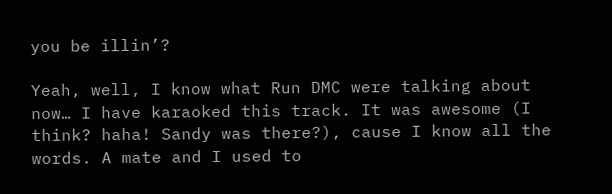you be illin’?

Yeah, well, I know what Run DMC were talking about now… I have karaoked this track. It was awesome (I think? haha! Sandy was there?), cause I know all the words. A mate and I used to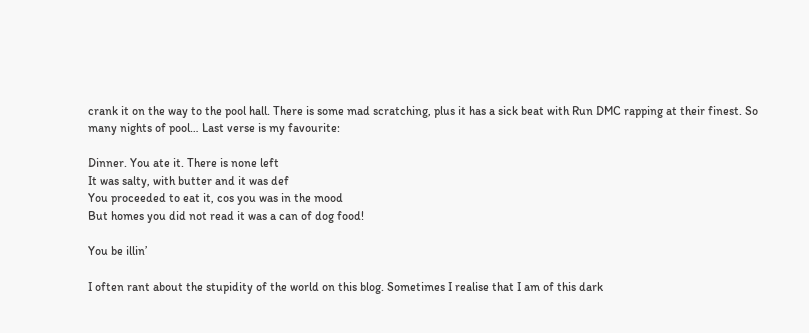crank it on the way to the pool hall. There is some mad scratching, plus it has a sick beat with Run DMC rapping at their finest. So many nights of pool… Last verse is my favourite:

Dinner. You ate it. There is none left
It was salty, with butter and it was def
You proceeded to eat it, cos you was in the mood
But homes you did not read it was a can of dog food!

You be illin’

I often rant about the stupidity of the world on this blog. Sometimes I realise that I am of this dark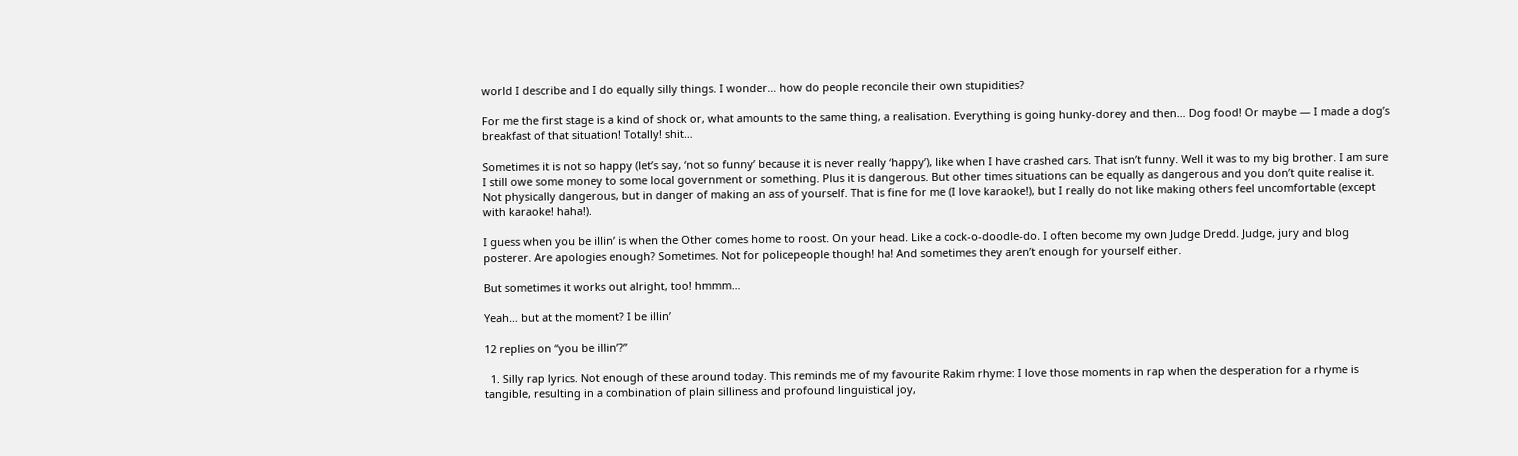world I describe and I do equally silly things. I wonder… how do people reconcile their own stupidities?

For me the first stage is a kind of shock or, what amounts to the same thing, a realisation. Everything is going hunky-dorey and then… Dog food! Or maybe — I made a dog’s breakfast of that situation! Totally! shit…

Sometimes it is not so happy (let’s say, ‘not so funny’ because it is never really ‘happy’), like when I have crashed cars. That isn’t funny. Well it was to my big brother. I am sure I still owe some money to some local government or something. Plus it is dangerous. But other times situations can be equally as dangerous and you don’t quite realise it. Not physically dangerous, but in danger of making an ass of yourself. That is fine for me (I love karaoke!), but I really do not like making others feel uncomfortable (except with karaoke! haha!).

I guess when you be illin’ is when the Other comes home to roost. On your head. Like a cock-o-doodle-do. I often become my own Judge Dredd. Judge, jury and blog posterer. Are apologies enough? Sometimes. Not for policepeople though! ha! And sometimes they aren’t enough for yourself either.

But sometimes it works out alright, too! hmmm…

Yeah… but at the moment? I be illin’

12 replies on “you be illin’?”

  1. Silly rap lyrics. Not enough of these around today. This reminds me of my favourite Rakim rhyme: I love those moments in rap when the desperation for a rhyme is tangible, resulting in a combination of plain silliness and profound linguistical joy,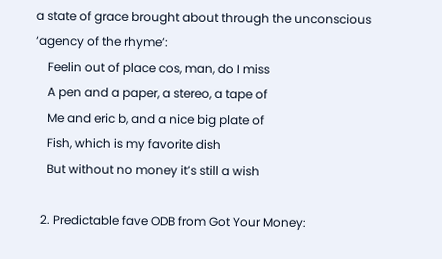a state of grace brought about through the unconscious ‘agency of the rhyme’:
    Feelin out of place cos, man, do I miss
    A pen and a paper, a stereo, a tape of
    Me and eric b, and a nice big plate of
    Fish, which is my favorite dish
    But without no money it’s still a wish

  2. Predictable fave ODB from Got Your Money: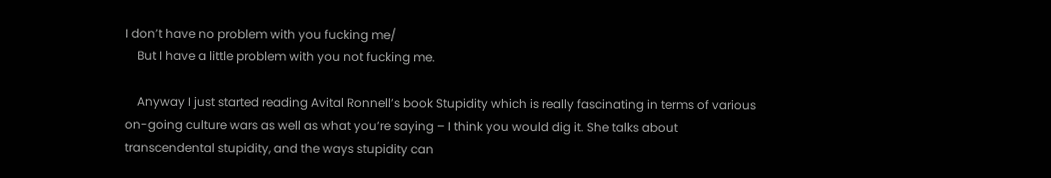I don’t have no problem with you fucking me/
    But I have a little problem with you not fucking me.

    Anyway I just started reading Avital Ronnell’s book Stupidity which is really fascinating in terms of various on-going culture wars as well as what you’re saying – I think you would dig it. She talks about transcendental stupidity, and the ways stupidity can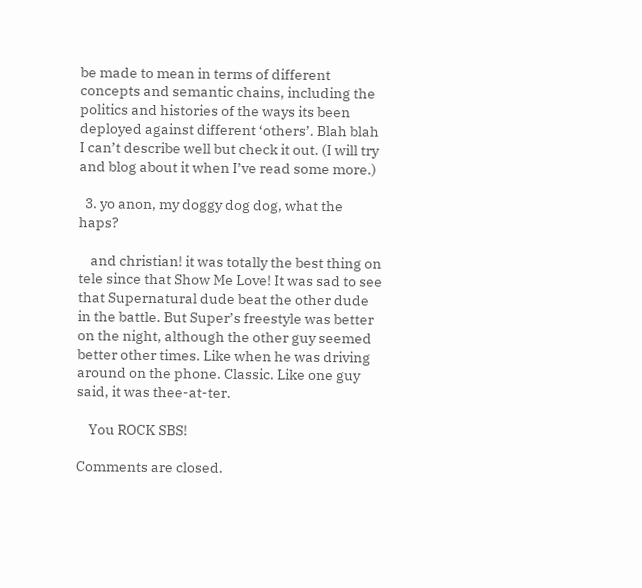be made to mean in terms of different concepts and semantic chains, including the politics and histories of the ways its been deployed against different ‘others’. Blah blah I can’t describe well but check it out. (I will try and blog about it when I’ve read some more.)

  3. yo anon, my doggy dog dog, what the haps?

    and christian! it was totally the best thing on tele since that Show Me Love! It was sad to see that Supernatural dude beat the other dude in the battle. But Super’s freestyle was better on the night, although the other guy seemed better other times. Like when he was driving around on the phone. Classic. Like one guy said, it was thee-at-ter.

    You ROCK SBS!

Comments are closed.